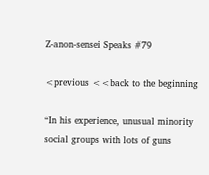Z-anon-sensei Speaks #79

<previous <<back to the beginning

“In his experience, unusual minority social groups with lots of guns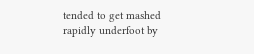tended to get mashed rapidly underfoot by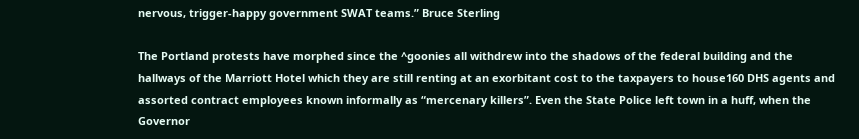nervous, trigger-happy government SWAT teams.” Bruce Sterling

The Portland protests have morphed since the ^goonies all withdrew into the shadows of the federal building and the hallways of the Marriott Hotel which they are still renting at an exorbitant cost to the taxpayers to house160 DHS agents and assorted contract employees known informally as “mercenary killers”. Even the State Police left town in a huff, when the Governor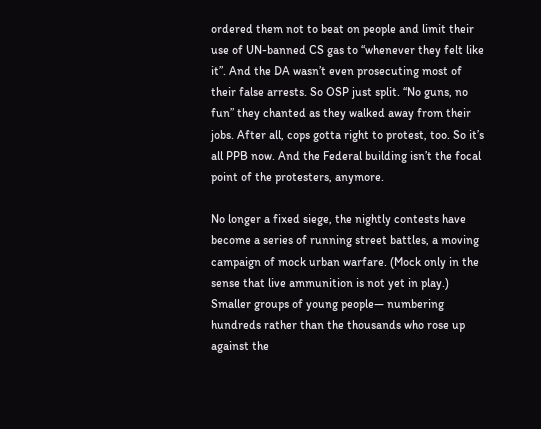ordered them not to beat on people and limit their use of UN-banned CS gas to “whenever they felt like it”. And the DA wasn’t even prosecuting most of their false arrests. So OSP just split. “No guns, no fun” they chanted as they walked away from their jobs. After all, cops gotta right to protest, too. So it’s all PPB now. And the Federal building isn’t the focal point of the protesters, anymore.

No longer a fixed siege, the nightly contests have become a series of running street battles, a moving campaign of mock urban warfare. (Mock only in the sense that live ammunition is not yet in play.) Smaller groups of young people— numbering hundreds rather than the thousands who rose up against the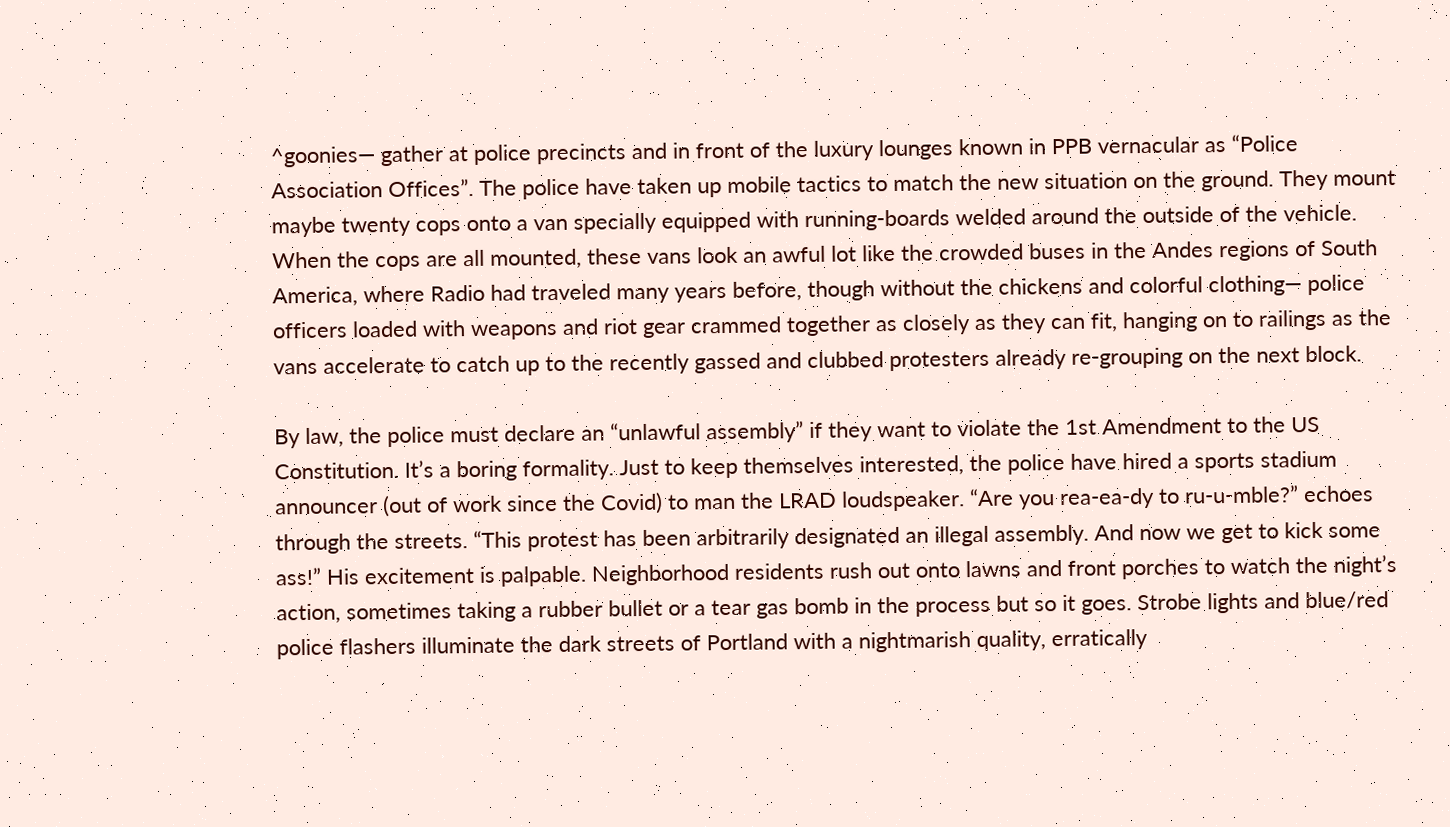^goonies— gather at police precincts and in front of the luxury lounges known in PPB vernacular as “Police Association Offices”. The police have taken up mobile tactics to match the new situation on the ground. They mount maybe twenty cops onto a van specially equipped with running-boards welded around the outside of the vehicle. When the cops are all mounted, these vans look an awful lot like the crowded buses in the Andes regions of South America, where Radio had traveled many years before, though without the chickens and colorful clothing— police officers loaded with weapons and riot gear crammed together as closely as they can fit, hanging on to railings as the vans accelerate to catch up to the recently gassed and clubbed protesters already re-grouping on the next block.

By law, the police must declare an “unlawful assembly” if they want to violate the 1st Amendment to the US Constitution. It’s a boring formality. Just to keep themselves interested, the police have hired a sports stadium announcer (out of work since the Covid) to man the LRAD loudspeaker. “Are you rea-ea-dy to ru-u-mble?” echoes through the streets. “This protest has been arbitrarily designated an illegal assembly. And now we get to kick some ass!” His excitement is palpable. Neighborhood residents rush out onto lawns and front porches to watch the night’s action, sometimes taking a rubber bullet or a tear gas bomb in the process but so it goes. Strobe lights and blue/red police flashers illuminate the dark streets of Portland with a nightmarish quality, erratically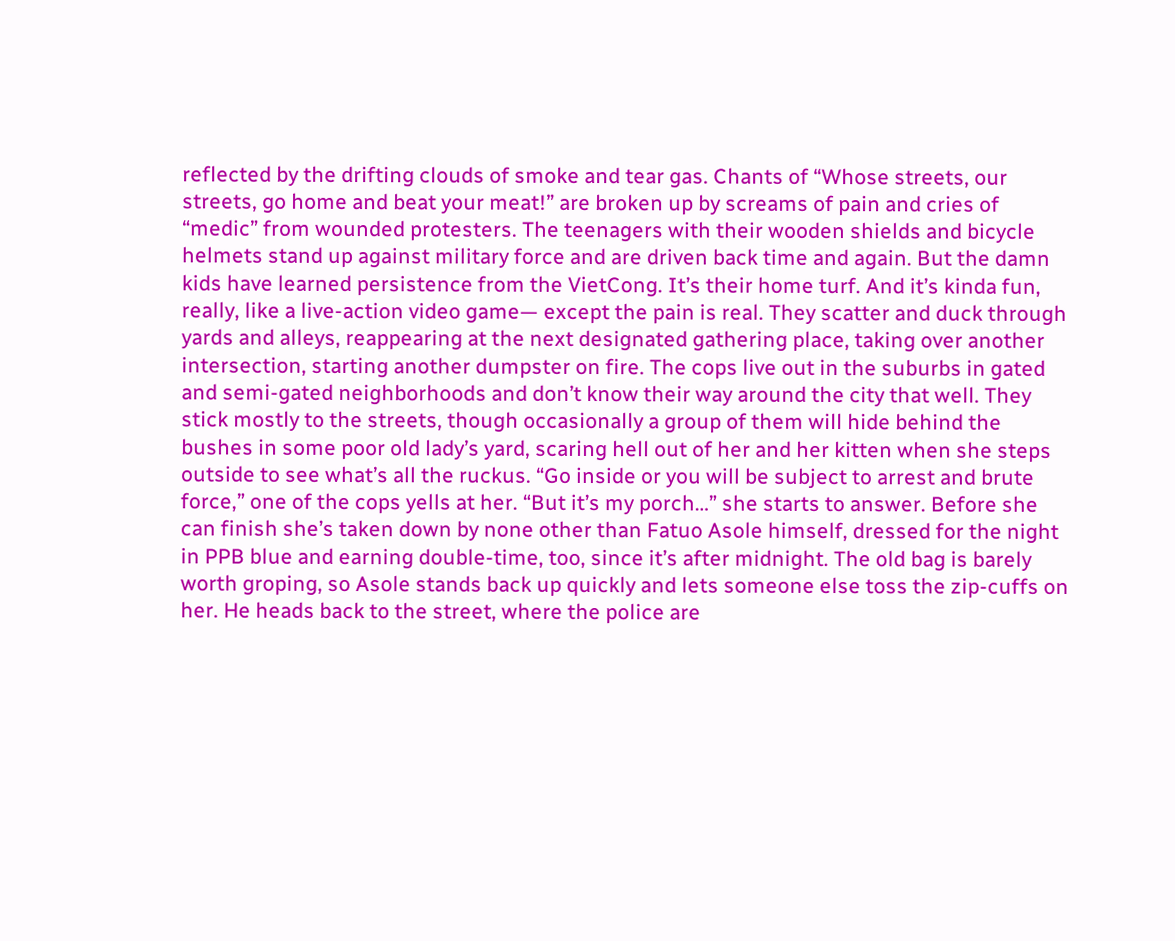reflected by the drifting clouds of smoke and tear gas. Chants of “Whose streets, our streets, go home and beat your meat!” are broken up by screams of pain and cries of “medic” from wounded protesters. The teenagers with their wooden shields and bicycle helmets stand up against military force and are driven back time and again. But the damn kids have learned persistence from the VietCong. It’s their home turf. And it’s kinda fun, really, like a live-action video game— except the pain is real. They scatter and duck through yards and alleys, reappearing at the next designated gathering place, taking over another intersection, starting another dumpster on fire. The cops live out in the suburbs in gated and semi-gated neighborhoods and don’t know their way around the city that well. They stick mostly to the streets, though occasionally a group of them will hide behind the bushes in some poor old lady’s yard, scaring hell out of her and her kitten when she steps outside to see what’s all the ruckus. “Go inside or you will be subject to arrest and brute force,” one of the cops yells at her. “But it’s my porch…” she starts to answer. Before she can finish she’s taken down by none other than Fatuo Asole himself, dressed for the night in PPB blue and earning double-time, too, since it’s after midnight. The old bag is barely worth groping, so Asole stands back up quickly and lets someone else toss the zip-cuffs on her. He heads back to the street, where the police are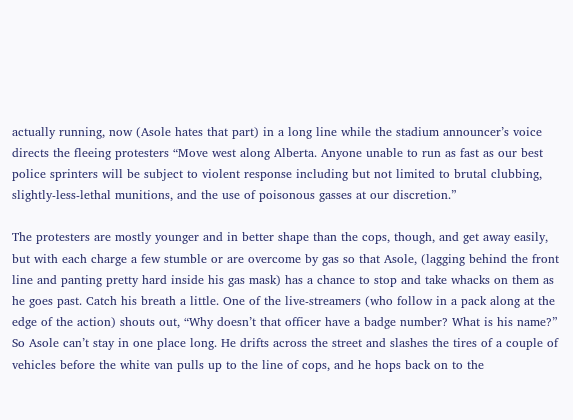actually running, now (Asole hates that part) in a long line while the stadium announcer’s voice directs the fleeing protesters “Move west along Alberta. Anyone unable to run as fast as our best police sprinters will be subject to violent response including but not limited to brutal clubbing, slightly-less-lethal munitions, and the use of poisonous gasses at our discretion.”

The protesters are mostly younger and in better shape than the cops, though, and get away easily, but with each charge a few stumble or are overcome by gas so that Asole, (lagging behind the front line and panting pretty hard inside his gas mask) has a chance to stop and take whacks on them as he goes past. Catch his breath a little. One of the live-streamers (who follow in a pack along at the edge of the action) shouts out, “Why doesn’t that officer have a badge number? What is his name?” So Asole can’t stay in one place long. He drifts across the street and slashes the tires of a couple of vehicles before the white van pulls up to the line of cops, and he hops back on to the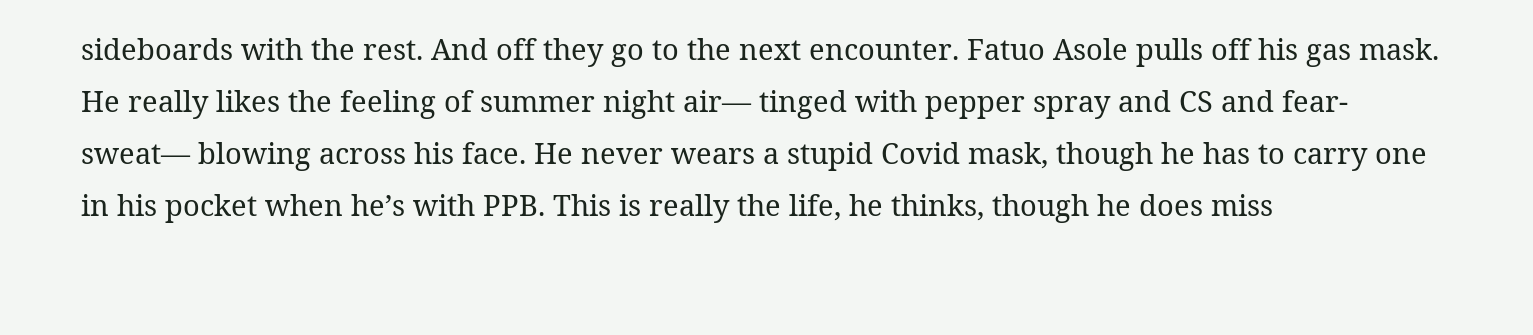sideboards with the rest. And off they go to the next encounter. Fatuo Asole pulls off his gas mask. He really likes the feeling of summer night air— tinged with pepper spray and CS and fear-sweat— blowing across his face. He never wears a stupid Covid mask, though he has to carry one in his pocket when he’s with PPB. This is really the life, he thinks, though he does miss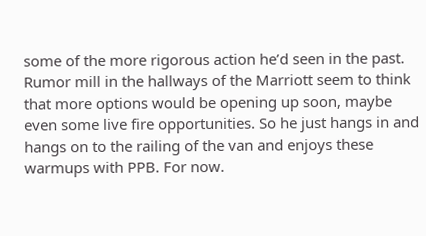some of the more rigorous action he’d seen in the past. Rumor mill in the hallways of the Marriott seem to think that more options would be opening up soon, maybe even some live fire opportunities. So he just hangs in and hangs on to the railing of the van and enjoys these warmups with PPB. For now.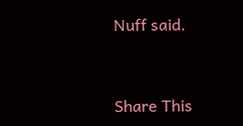Nuff said.


Share This